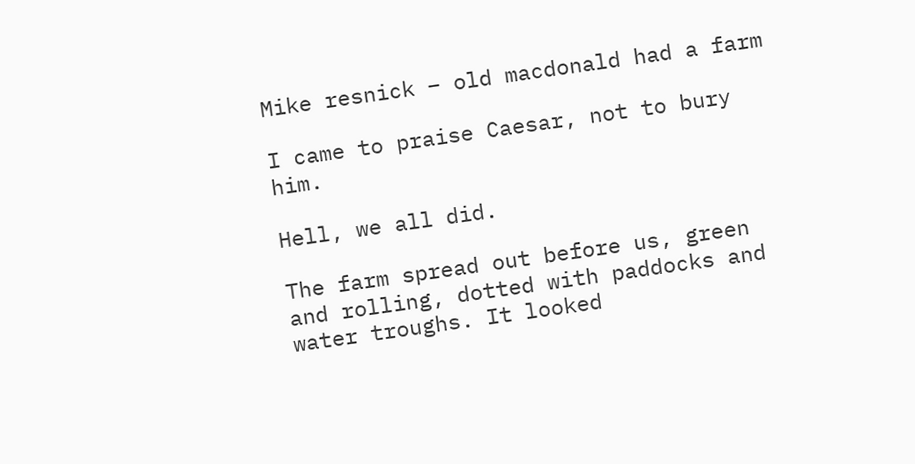Mike resnick – old macdonald had a farm

I came to praise Caesar, not to bury him.

Hell, we all did.

The farm spread out before us, green and rolling, dotted with paddocks and water troughs. It looked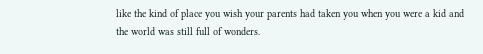like the kind of place you wish your parents had taken you when you were a kid and the world was still full of wonders.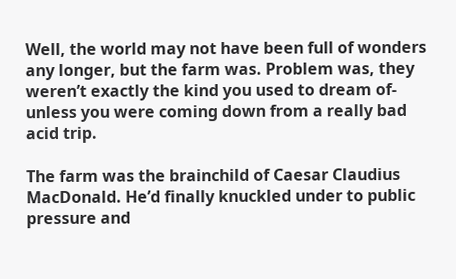Well, the world may not have been full of wonders any longer, but the farm was. Problem was, they weren’t exactly the kind you used to dream of-unless you were coming down from a really bad acid trip.

The farm was the brainchild of Caesar Claudius MacDonald. He’d finally knuckled under to public pressure and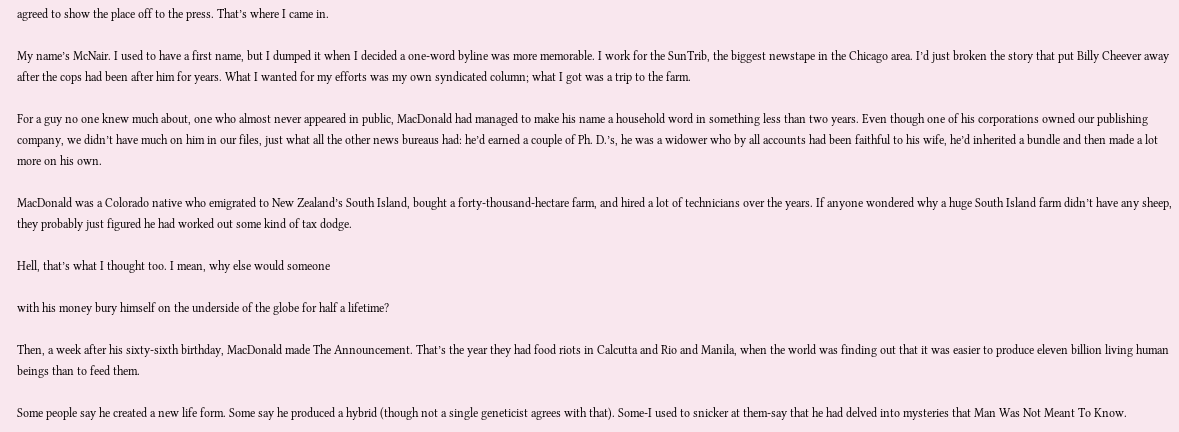agreed to show the place off to the press. That’s where I came in.

My name’s McNair. I used to have a first name, but I dumped it when I decided a one-word byline was more memorable. I work for the SunTrib, the biggest newstape in the Chicago area. I’d just broken the story that put Billy Cheever away after the cops had been after him for years. What I wanted for my efforts was my own syndicated column; what I got was a trip to the farm.

For a guy no one knew much about, one who almost never appeared in public, MacDonald had managed to make his name a household word in something less than two years. Even though one of his corporations owned our publishing company, we didn’t have much on him in our files, just what all the other news bureaus had: he’d earned a couple of Ph. D.’s, he was a widower who by all accounts had been faithful to his wife, he’d inherited a bundle and then made a lot more on his own.

MacDonald was a Colorado native who emigrated to New Zealand’s South Island, bought a forty-thousand-hectare farm, and hired a lot of technicians over the years. If anyone wondered why a huge South Island farm didn’t have any sheep, they probably just figured he had worked out some kind of tax dodge.

Hell, that’s what I thought too. I mean, why else would someone

with his money bury himself on the underside of the globe for half a lifetime?

Then, a week after his sixty-sixth birthday, MacDonald made The Announcement. That’s the year they had food riots in Calcutta and Rio and Manila, when the world was finding out that it was easier to produce eleven billion living human beings than to feed them.

Some people say he created a new life form. Some say he produced a hybrid (though not a single geneticist agrees with that). Some-I used to snicker at them-say that he had delved into mysteries that Man Was Not Meant To Know.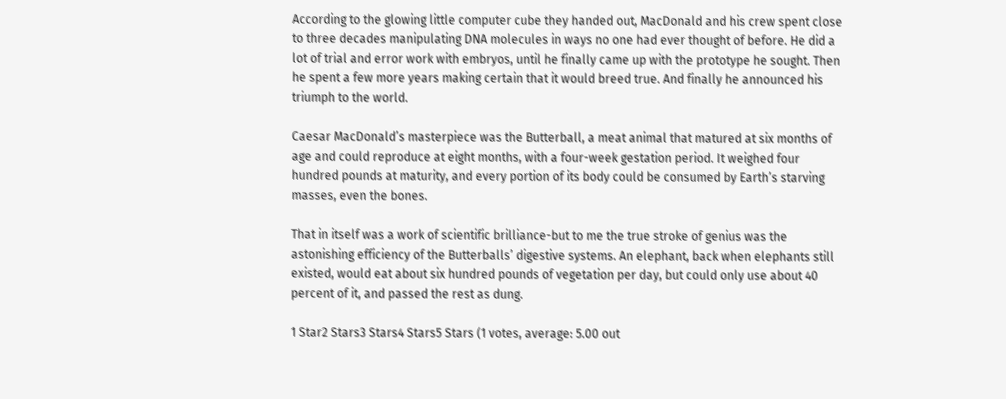According to the glowing little computer cube they handed out, MacDonald and his crew spent close to three decades manipulating DNA molecules in ways no one had ever thought of before. He did a lot of trial and error work with embryos, until he finally came up with the prototype he sought. Then he spent a few more years making certain that it would breed true. And finally he announced his triumph to the world.

Caesar MacDonald’s masterpiece was the Butterball, a meat animal that matured at six months of age and could reproduce at eight months, with a four-week gestation period. It weighed four hundred pounds at maturity, and every portion of its body could be consumed by Earth’s starving masses, even the bones.

That in itself was a work of scientific brilliance-but to me the true stroke of genius was the astonishing efficiency of the Butterballs’ digestive systems. An elephant, back when elephants still existed, would eat about six hundred pounds of vegetation per day, but could only use about 40 percent of it, and passed the rest as dung.

1 Star2 Stars3 Stars4 Stars5 Stars (1 votes, average: 5.00 out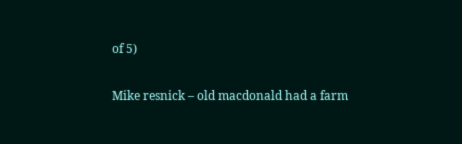of 5)

Mike resnick – old macdonald had a farm